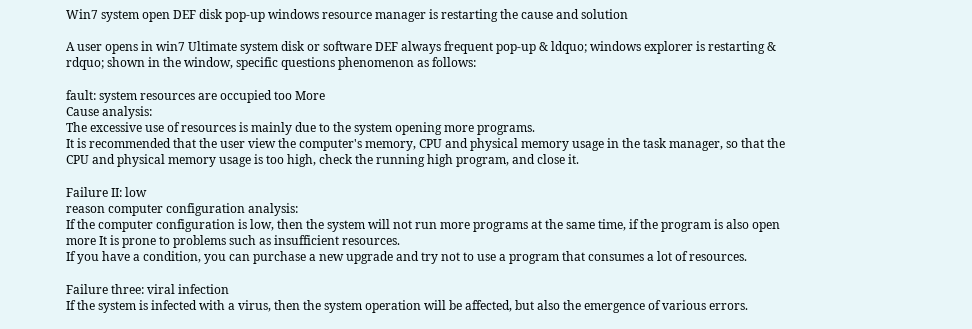Win7 system open DEF disk pop-up windows resource manager is restarting the cause and solution

A user opens in win7 Ultimate system disk or software DEF always frequent pop-up & ldquo; windows explorer is restarting & rdquo; shown in the window, specific questions phenomenon as follows:

fault: system resources are occupied too More
Cause analysis:
The excessive use of resources is mainly due to the system opening more programs.
It is recommended that the user view the computer's memory, CPU and physical memory usage in the task manager, so that the CPU and physical memory usage is too high, check the running high program, and close it.

Failure II: low
reason computer configuration analysis:
If the computer configuration is low, then the system will not run more programs at the same time, if the program is also open more It is prone to problems such as insufficient resources.
If you have a condition, you can purchase a new upgrade and try not to use a program that consumes a lot of resources.

Failure three: viral infection
If the system is infected with a virus, then the system operation will be affected, but also the emergence of various errors.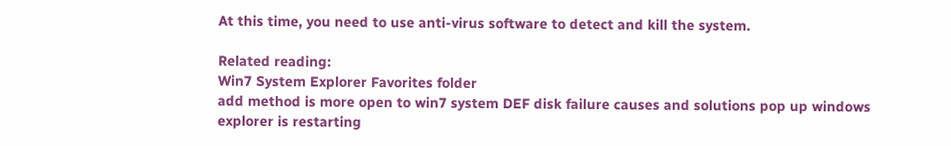At this time, you need to use anti-virus software to detect and kill the system.

Related reading:
Win7 System Explorer Favorites folder
add method is more open to win7 system DEF disk failure causes and solutions pop up windows explorer is restarting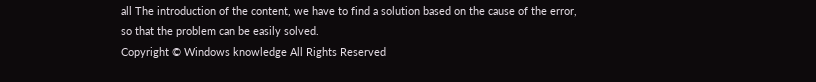all The introduction of the content, we have to find a solution based on the cause of the error, so that the problem can be easily solved.
Copyright © Windows knowledge All Rights Reserved